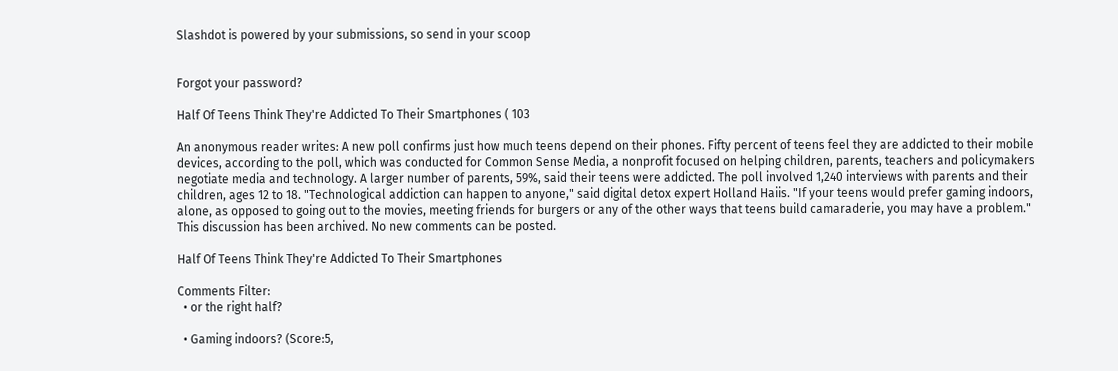Slashdot is powered by your submissions, so send in your scoop


Forgot your password?

Half Of Teens Think They're Addicted To Their Smartphones ( 103

An anonymous reader writes: A new poll confirms just how much teens depend on their phones. Fifty percent of teens feel they are addicted to their mobile devices, according to the poll, which was conducted for Common Sense Media, a nonprofit focused on helping children, parents, teachers and policymakers negotiate media and technology. A larger number of parents, 59%, said their teens were addicted. The poll involved 1,240 interviews with parents and their children, ages 12 to 18. "Technological addiction can happen to anyone," said digital detox expert Holland Haiis. "If your teens would prefer gaming indoors, alone, as opposed to going out to the movies, meeting friends for burgers or any of the other ways that teens build camaraderie, you may have a problem."
This discussion has been archived. No new comments can be posted.

Half Of Teens Think They're Addicted To Their Smartphones

Comments Filter:
  • or the right half?

  • Gaming indoors? (Score:5,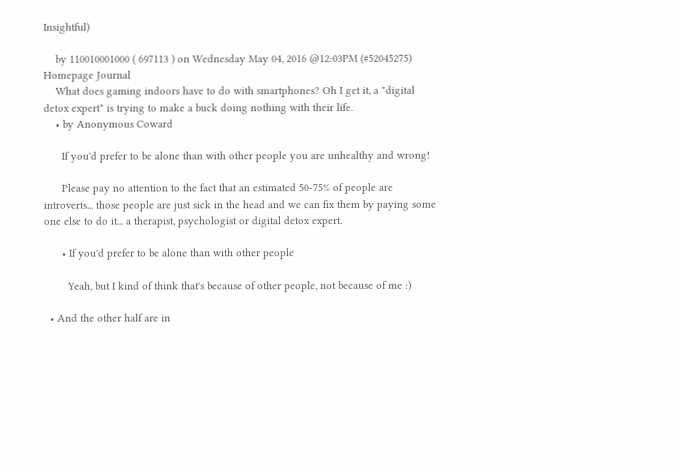Insightful)

    by 110010001000 ( 697113 ) on Wednesday May 04, 2016 @12:03PM (#52045275) Homepage Journal
    What does gaming indoors have to do with smartphones? Oh I get it, a "digital detox expert" is trying to make a buck doing nothing with their life.
    • by Anonymous Coward

      If you'd prefer to be alone than with other people you are unhealthy and wrong!

      Please pay no attention to the fact that an estimated 50-75% of people are introverts... those people are just sick in the head and we can fix them by paying some one else to do it... a therapist, psychologist or digital detox expert.

      • If you'd prefer to be alone than with other people

        Yeah, but I kind of think that's because of other people, not because of me :)

  • And the other half are in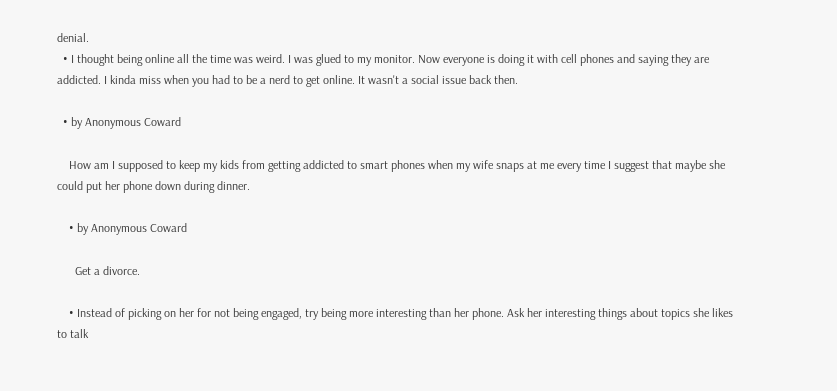denial.
  • I thought being online all the time was weird. I was glued to my monitor. Now everyone is doing it with cell phones and saying they are addicted. I kinda miss when you had to be a nerd to get online. It wasn't a social issue back then.

  • by Anonymous Coward

    How am I supposed to keep my kids from getting addicted to smart phones when my wife snaps at me every time I suggest that maybe she could put her phone down during dinner.

    • by Anonymous Coward

      Get a divorce.

    • Instead of picking on her for not being engaged, try being more interesting than her phone. Ask her interesting things about topics she likes to talk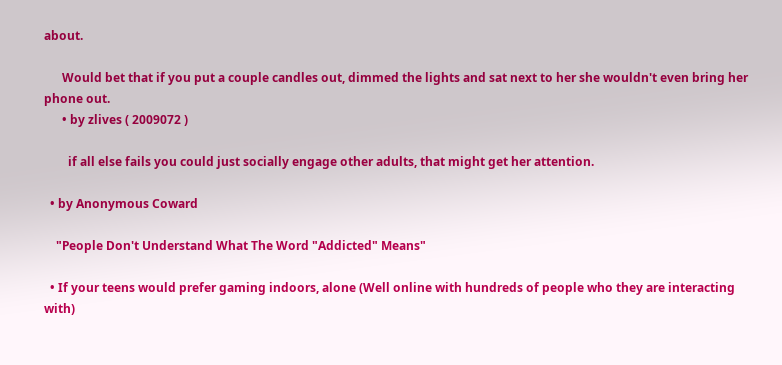about.

      Would bet that if you put a couple candles out, dimmed the lights and sat next to her she wouldn't even bring her phone out.
      • by zlives ( 2009072 )

        if all else fails you could just socially engage other adults, that might get her attention.

  • by Anonymous Coward

    "People Don't Understand What The Word "Addicted" Means"

  • If your teens would prefer gaming indoors, alone (Well online with hundreds of people who they are interacting with)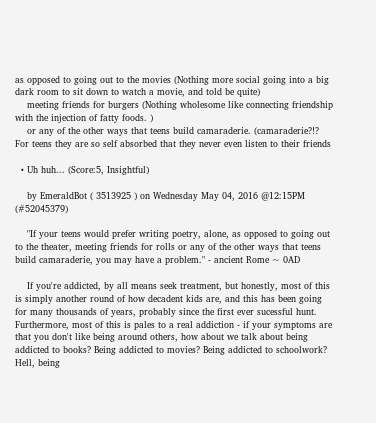as opposed to going out to the movies (Nothing more social going into a big dark room to sit down to watch a movie, and told be quite)
    meeting friends for burgers (Nothing wholesome like connecting friendship with the injection of fatty foods. )
    or any of the other ways that teens build camaraderie. (camaraderie?!? For teens they are so self absorbed that they never even listen to their friends

  • Uh huh... (Score:5, Insightful)

    by EmeraldBot ( 3513925 ) on Wednesday May 04, 2016 @12:15PM (#52045379)

    "If your teens would prefer writing poetry, alone, as opposed to going out to the theater, meeting friends for rolls or any of the other ways that teens build camaraderie, you may have a problem." - ancient Rome ~ 0AD

    If you're addicted, by all means seek treatment, but honestly, most of this is simply another round of how decadent kids are, and this has been going for many thousands of years, probably since the first ever sucessful hunt. Furthermore, most of this is pales to a real addiction - if your symptoms are that you don't like being around others, how about we talk about being addicted to books? Being addicted to movies? Being addicted to schoolwork? Hell, being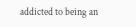addicted to being an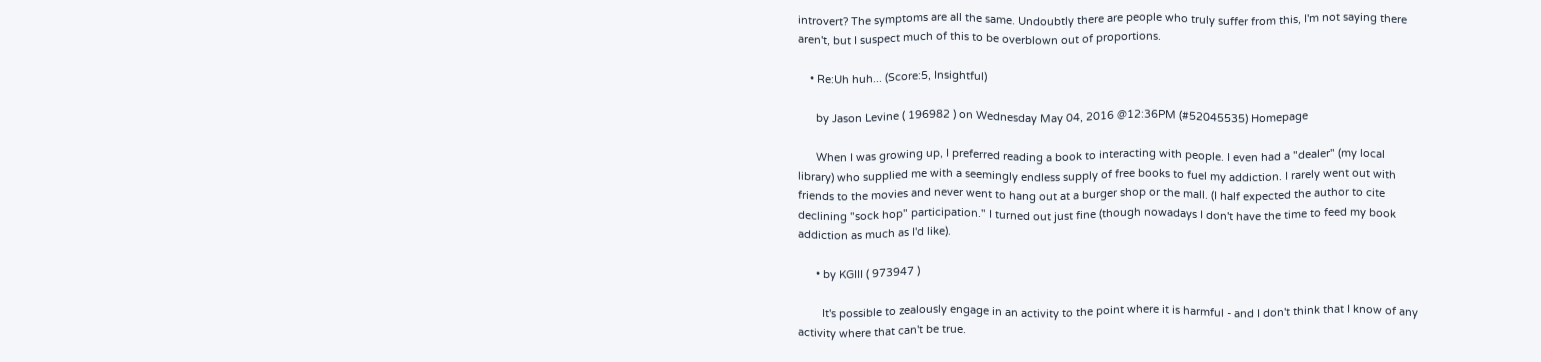introvert? The symptoms are all the same. Undoubtly there are people who truly suffer from this, I'm not saying there aren't, but I suspect much of this to be overblown out of proportions.

    • Re:Uh huh... (Score:5, Insightful)

      by Jason Levine ( 196982 ) on Wednesday May 04, 2016 @12:36PM (#52045535) Homepage

      When I was growing up, I preferred reading a book to interacting with people. I even had a "dealer" (my local library) who supplied me with a seemingly endless supply of free books to fuel my addiction. I rarely went out with friends to the movies and never went to hang out at a burger shop or the mall. (I half expected the author to cite declining "sock hop" participation." I turned out just fine (though nowadays I don't have the time to feed my book addiction as much as I'd like).

      • by KGIII ( 973947 )

        It's possible to zealously engage in an activity to the point where it is harmful - and I don't think that I know of any activity where that can't be true.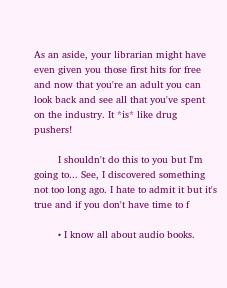As an aside, your librarian might have even given you those first hits for free and now that you're an adult you can look back and see all that you've spent on the industry. It *is* like drug pushers!

        I shouldn't do this to you but I'm going to... See, I discovered something not too long ago. I hate to admit it but it's true and if you don't have time to f

        • I know all about audio books.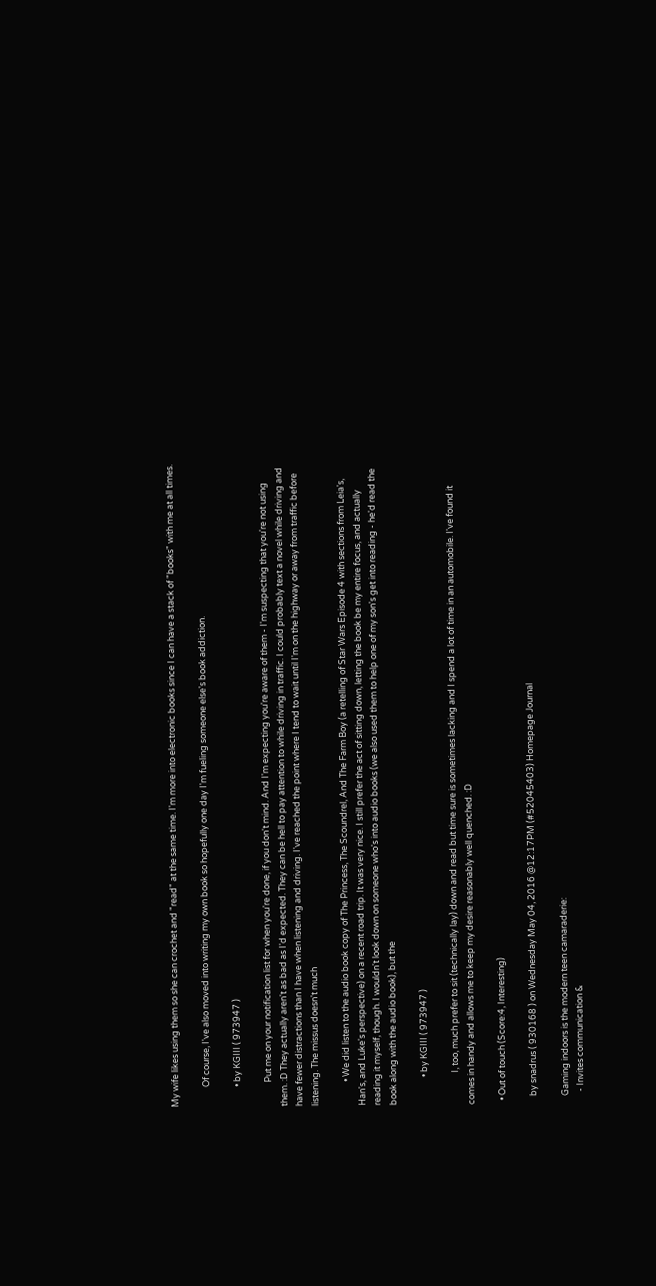My wife likes using them so she can crochet and "read" at the same time. I'm more into electronic books since I can have a stack of "books" with me at all times.

          Of course, I've also moved into writing my own book so hopefully one day I'm fueling someone else's book addiction.

          • by KGIII ( 973947 )

            Put me on your notification list for when you're done, if you don't mind. And I'm expecting you're aware of them - I'm suspecting that you're not using them. :D They actually aren't as bad as I'd expected. They can be hell to pay attention to while driving in traffic. I could probably text a novel while driving and have fewer distractions than I have when listening and driving. I've reached the point where I tend to wait until I'm on the highway or away from traffic before listening. The missus doesn't much

            • We did listen to the audio book copy of The Princess, The Scoundrel, And The Farm Boy (a retelling of Star Wars Episode 4 with sections from Leia's, Han's, and Luke's perspective) on a recent road trip. It was very nice. I still prefer the act of sitting down, letting the book be my entire focus, and actually reading it myself, though. I wouldn't look down on someone who's into audio books (we also used them to help one of my son's get into reading - he'd read the book along with the audio book), but the

              • by KGIII ( 973947 )

                I, too, much prefer to sit (technically lay) down and read but time sure is sometimes lacking and I spend a lot of time in an automobile. I've found it comes in handy and allows me to keep my desire reasonably well quenched. :D

  • Out of touch (Score:4, Interesting)

    by snadrus ( 930168 ) on Wednesday May 04, 2016 @12:17PM (#52045403) Homepage Journal

    Gaming indoors is the modern teen camaraderie:
      - Invites communication &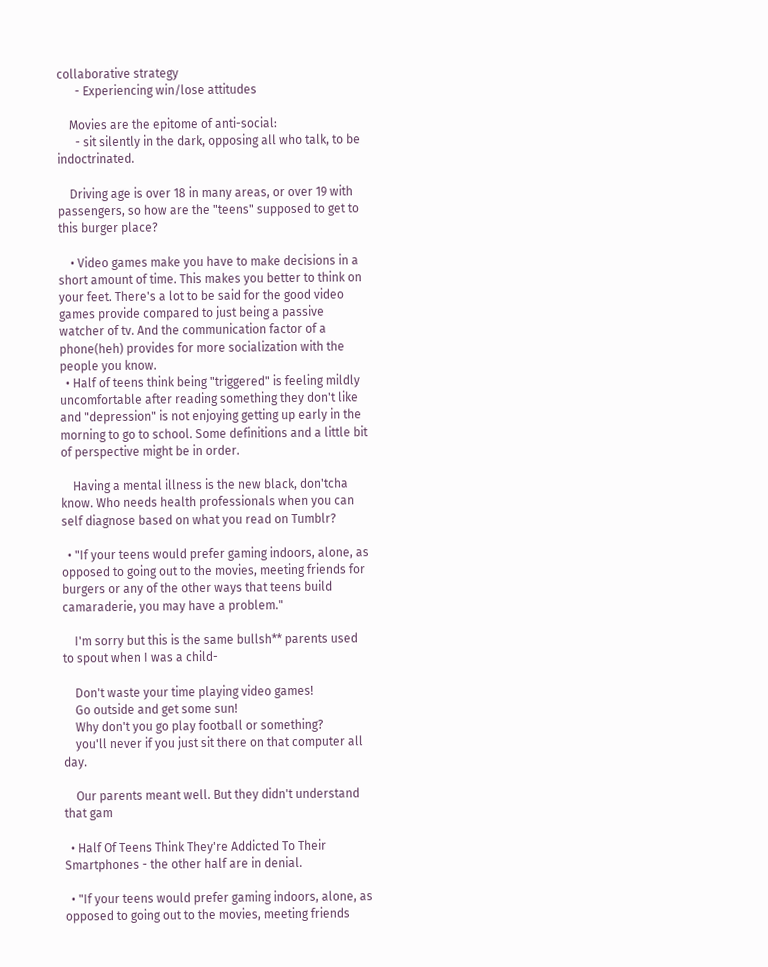collaborative strategy
      - Experiencing win/lose attitudes

    Movies are the epitome of anti-social:
      - sit silently in the dark, opposing all who talk, to be indoctrinated.

    Driving age is over 18 in many areas, or over 19 with passengers, so how are the "teens" supposed to get to this burger place?

    • Video games make you have to make decisions in a short amount of time. This makes you better to think on your feet. There's a lot to be said for the good video games provide compared to just being a passive watcher of tv. And the communication factor of a phone(heh) provides for more socialization with the people you know.
  • Half of teens think being "triggered" is feeling mildly uncomfortable after reading something they don't like and "depression" is not enjoying getting up early in the morning to go to school. Some definitions and a little bit of perspective might be in order.

    Having a mental illness is the new black, don'tcha know. Who needs health professionals when you can self diagnose based on what you read on Tumblr?

  • "If your teens would prefer gaming indoors, alone, as opposed to going out to the movies, meeting friends for burgers or any of the other ways that teens build camaraderie, you may have a problem."

    I'm sorry but this is the same bullsh** parents used to spout when I was a child-

    Don't waste your time playing video games!
    Go outside and get some sun!
    Why don't you go play football or something?
    you'll never if you just sit there on that computer all day.

    Our parents meant well. But they didn't understand that gam

  • Half Of Teens Think They're Addicted To Their Smartphones - the other half are in denial.

  • "If your teens would prefer gaming indoors, alone, as opposed to going out to the movies, meeting friends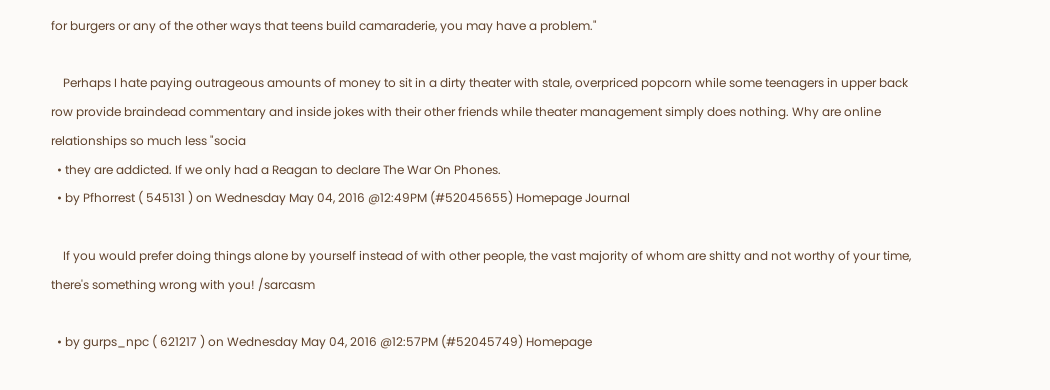for burgers or any of the other ways that teens build camaraderie, you may have a problem."

    Perhaps I hate paying outrageous amounts of money to sit in a dirty theater with stale, overpriced popcorn while some teenagers in upper back row provide braindead commentary and inside jokes with their other friends while theater management simply does nothing. Why are online relationships so much less "socia
  • they are addicted. If we only had a Reagan to declare The War On Phones.
  • by Pfhorrest ( 545131 ) on Wednesday May 04, 2016 @12:49PM (#52045655) Homepage Journal

    If you would prefer doing things alone by yourself instead of with other people, the vast majority of whom are shitty and not worthy of your time, there's something wrong with you! /sarcasm

  • by gurps_npc ( 621217 ) on Wednesday May 04, 2016 @12:57PM (#52045749) Homepage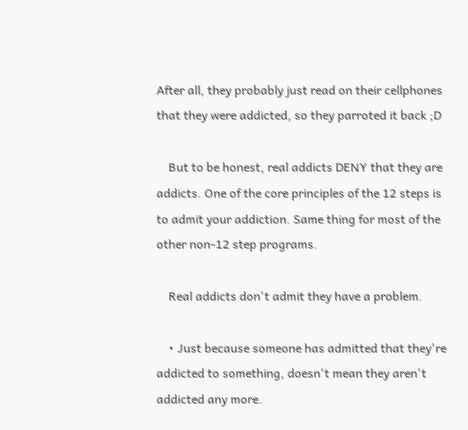After all, they probably just read on their cellphones that they were addicted, so they parroted it back ;D

    But to be honest, real addicts DENY that they are addicts. One of the core principles of the 12 steps is to admit your addiction. Same thing for most of the other non-12 step programs.

    Real addicts don't admit they have a problem.

    • Just because someone has admitted that they're addicted to something, doesn't mean they aren't addicted any more.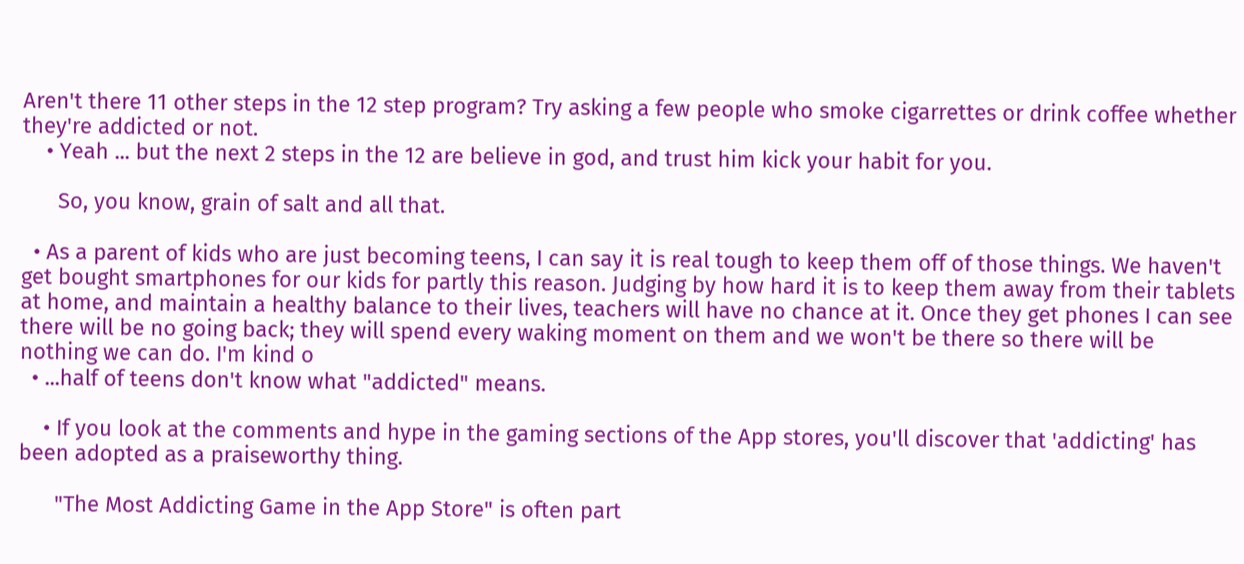Aren't there 11 other steps in the 12 step program? Try asking a few people who smoke cigarrettes or drink coffee whether they're addicted or not.
    • Yeah ... but the next 2 steps in the 12 are believe in god, and trust him kick your habit for you.

      So, you know, grain of salt and all that.

  • As a parent of kids who are just becoming teens, I can say it is real tough to keep them off of those things. We haven't get bought smartphones for our kids for partly this reason. Judging by how hard it is to keep them away from their tablets at home, and maintain a healthy balance to their lives, teachers will have no chance at it. Once they get phones I can see there will be no going back; they will spend every waking moment on them and we won't be there so there will be nothing we can do. I'm kind o
  • ...half of teens don't know what "addicted" means.

    • If you look at the comments and hype in the gaming sections of the App stores, you'll discover that 'addicting' has been adopted as a praiseworthy thing.

      "The Most Addicting Game in the App Store" is often part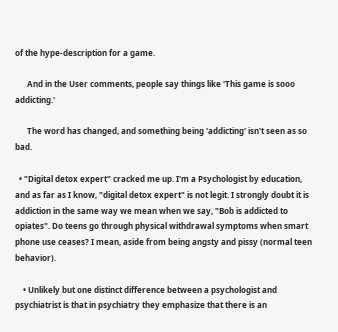of the hype-description for a game.

      And in the User comments, people say things like 'This game is sooo addicting.'

      The word has changed, and something being 'addicting' isn't seen as so bad.

  • "Digital detox expert" cracked me up. I'm a Psychologist by education, and as far as I know, "digital detox expert" is not legit. I strongly doubt it is addiction in the same way we mean when we say, "Bob is addicted to opiates". Do teens go through physical withdrawal symptoms when smart phone use ceases? I mean, aside from being angsty and pissy (normal teen behavior).

    • Unlikely but one distinct difference between a psychologist and psychiatrist is that in psychiatry they emphasize that there is an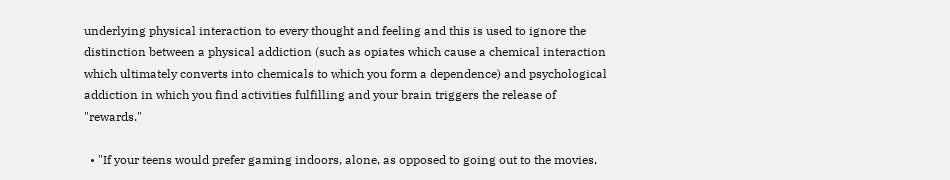underlying physical interaction to every thought and feeling and this is used to ignore the distinction between a physical addiction (such as opiates which cause a chemical interaction which ultimately converts into chemicals to which you form a dependence) and psychological addiction in which you find activities fulfilling and your brain triggers the release of "rewards."

  • "If your teens would prefer gaming indoors, alone, as opposed to going out to the movies,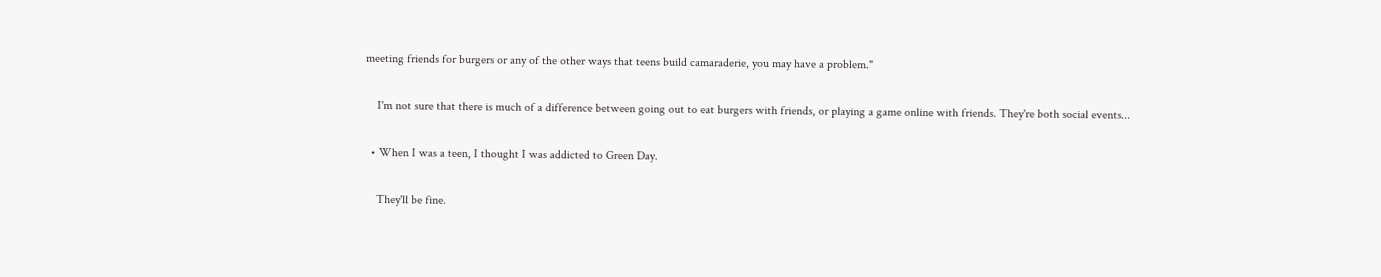meeting friends for burgers or any of the other ways that teens build camaraderie, you may have a problem."

    I'm not sure that there is much of a difference between going out to eat burgers with friends, or playing a game online with friends. They're both social events...

  • When I was a teen, I thought I was addicted to Green Day.

    They'll be fine.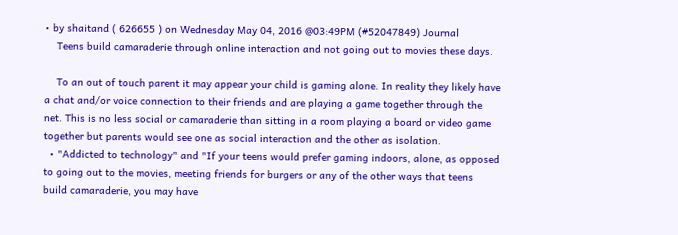• by shaitand ( 626655 ) on Wednesday May 04, 2016 @03:49PM (#52047849) Journal
    Teens build camaraderie through online interaction and not going out to movies these days.

    To an out of touch parent it may appear your child is gaming alone. In reality they likely have a chat and/or voice connection to their friends and are playing a game together through the net. This is no less social or camaraderie than sitting in a room playing a board or video game together but parents would see one as social interaction and the other as isolation.
  • "Addicted to technology" and "If your teens would prefer gaming indoors, alone, as opposed to going out to the movies, meeting friends for burgers or any of the other ways that teens build camaraderie, you may have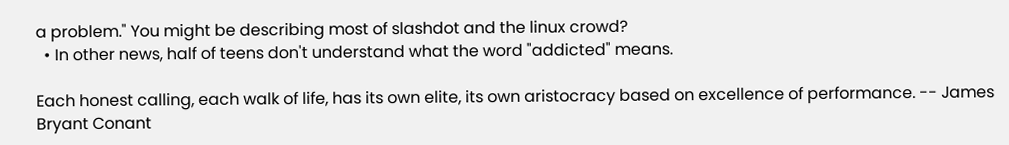a problem." You might be describing most of slashdot and the linux crowd?
  • In other news, half of teens don't understand what the word "addicted" means.

Each honest calling, each walk of life, has its own elite, its own aristocracy based on excellence of performance. -- James Bryant Conant